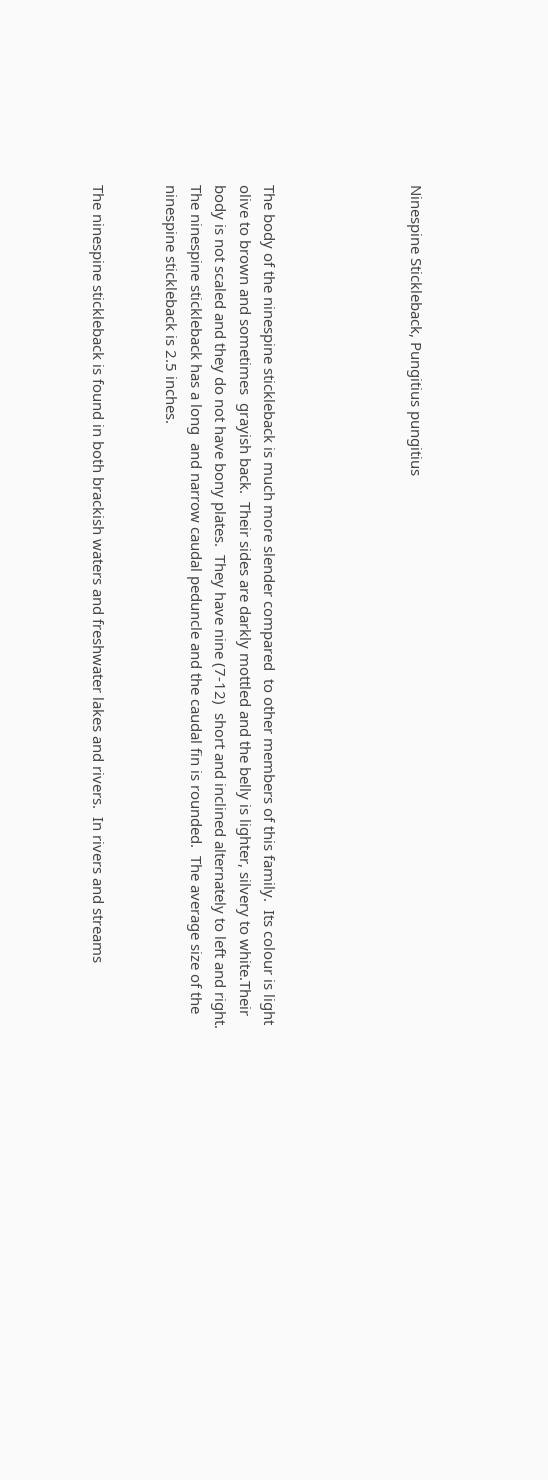Ninespine Stickleback, Pungitius pungitius





The body of the ninespine stickleback is much more slender compared  to other members of this family.  Its colour is light olive to brown and sometimes  grayish back.  Their sides are darkly mottled and the belly is lighter, silvery to white.Their body is not scaled and they do not have bony plates.  They have nine (7-12)  short and inclined alternately to left and right. The ninespine stickleback has a long  and narrow caudal peduncle and the caudal fin is rounded.  The average size of the  ninespine stickleback is 2.5 inches.


The ninespine stickleback is found in both brackish waters and freshwater lakes and rivers.  In rivers and streams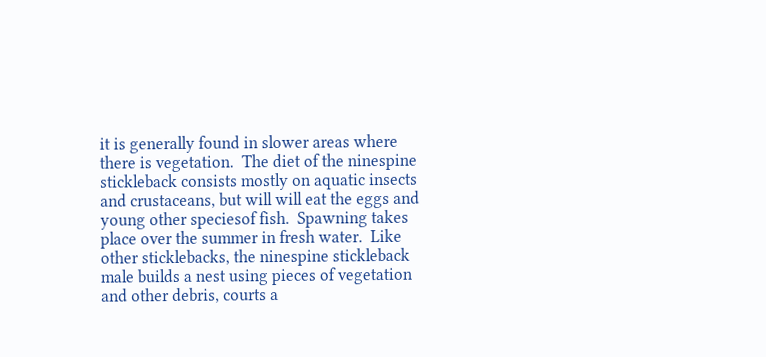it is generally found in slower areas where there is vegetation.  The diet of the ninespine stickleback consists mostly on aquatic insects and crustaceans, but will will eat the eggs and young other speciesof fish.  Spawning takes place over the summer in fresh water.  Like other sticklebacks, the ninespine stickleback male builds a nest using pieces of vegetation and other debris, courts a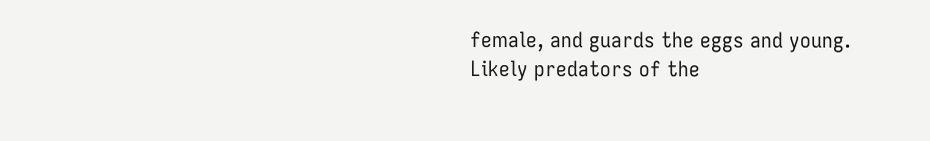female, and guards the eggs and young.  Likely predators of the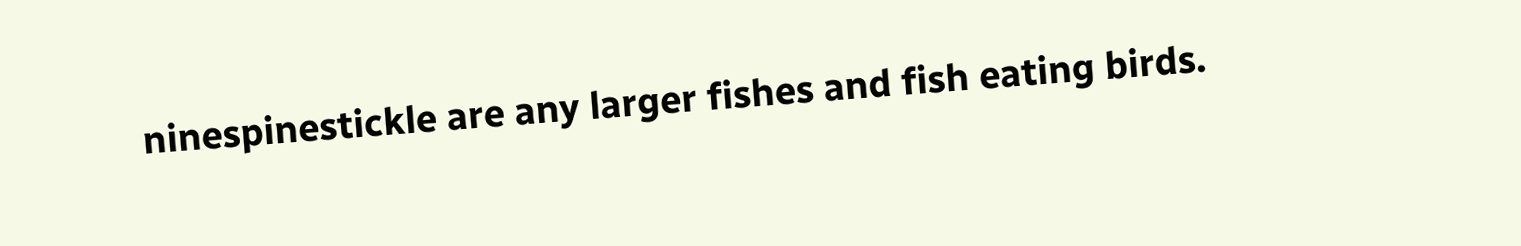ninespinestickle are any larger fishes and fish eating birds.